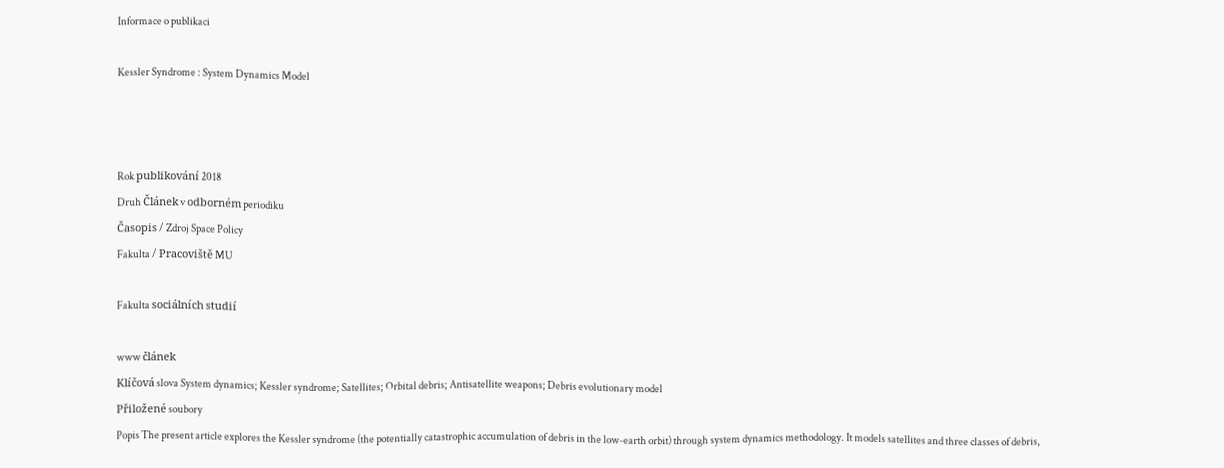Informace o publikaci

Kessler Syndrome : System Dynamics Model



Rok publikování 2018
Druh Článek v odborném periodiku
Časopis / Zdroj Space Policy
Fakulta / Pracoviště MU

Fakulta sociálních studií

www článek
Klíčová slova System dynamics; Kessler syndrome; Satellites; Orbital debris; Antisatellite weapons; Debris evolutionary model
Přiložené soubory
Popis The present article explores the Kessler syndrome (the potentially catastrophic accumulation of debris in the low-earth orbit) through system dynamics methodology. It models satellites and three classes of debris,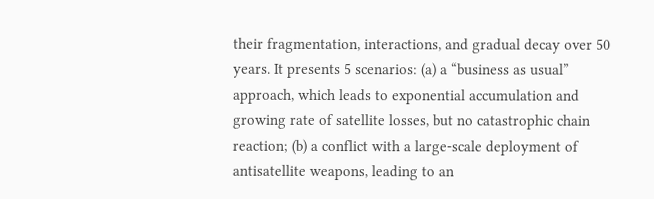their fragmentation, interactions, and gradual decay over 50 years. It presents 5 scenarios: (a) a “business as usual” approach, which leads to exponential accumulation and growing rate of satellite losses, but no catastrophic chain reaction; (b) a conflict with a large-scale deployment of antisatellite weapons, leading to an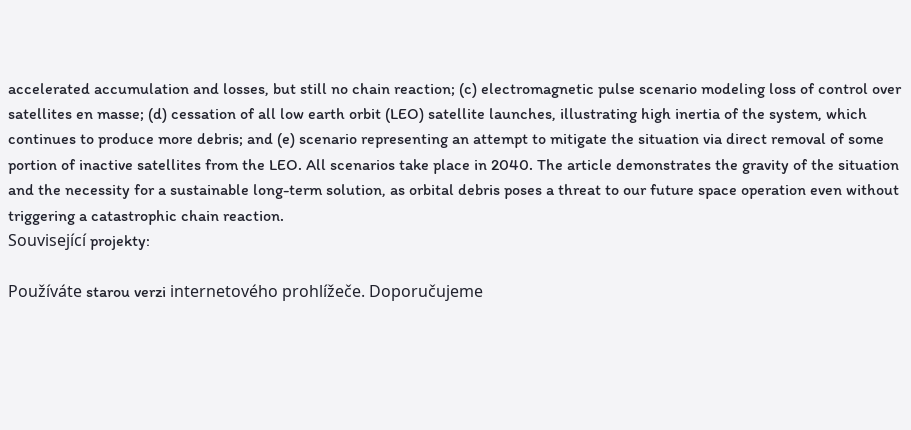accelerated accumulation and losses, but still no chain reaction; (c) electromagnetic pulse scenario modeling loss of control over satellites en masse; (d) cessation of all low earth orbit (LEO) satellite launches, illustrating high inertia of the system, which continues to produce more debris; and (e) scenario representing an attempt to mitigate the situation via direct removal of some portion of inactive satellites from the LEO. All scenarios take place in 2040. The article demonstrates the gravity of the situation and the necessity for a sustainable long-term solution, as orbital debris poses a threat to our future space operation even without triggering a catastrophic chain reaction.
Související projekty:

Používáte starou verzi internetového prohlížeče. Doporučujeme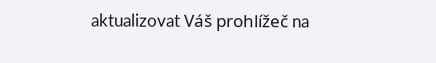aktualizovat Váš prohlížeč na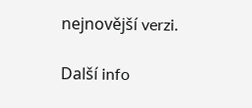nejnovější verzi.

Další info